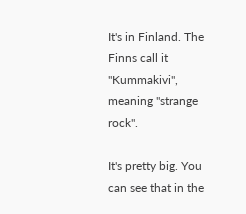It's in Finland. The Finns call it "Kummakivi", meaning "strange rock".

It's pretty big. You can see that in the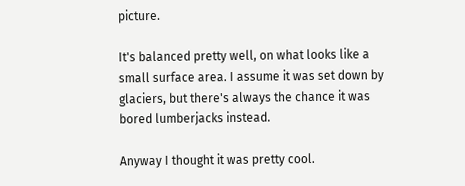picture.

It's balanced pretty well, on what looks like a small surface area. I assume it was set down by glaciers, but there's always the chance it was bored lumberjacks instead.

Anyway I thought it was pretty cool.